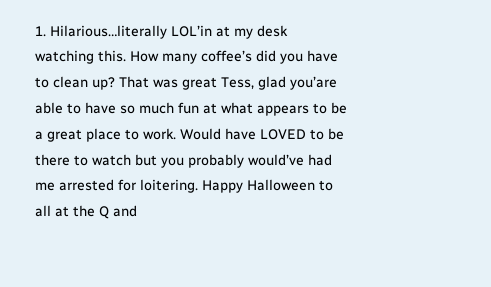1. Hilarious…literally LOL’in at my desk watching this. How many coffee’s did you have to clean up? That was great Tess, glad you’are able to have so much fun at what appears to be a great place to work. Would have LOVED to be there to watch but you probably would’ve had me arrested for loitering. Happy Halloween to all at the Q and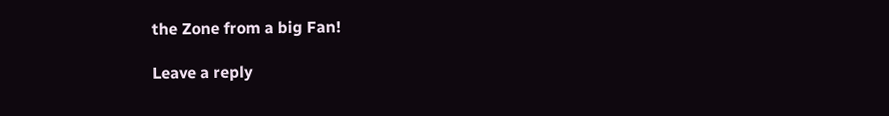the Zone from a big Fan!

Leave a reply